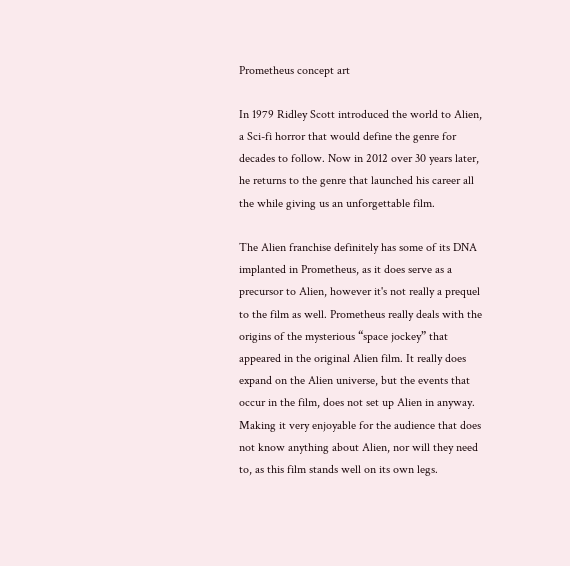Prometheus concept art

In 1979 Ridley Scott introduced the world to Alien, a Sci-fi horror that would define the genre for decades to follow. Now in 2012 over 30 years later, he returns to the genre that launched his career all the while giving us an unforgettable film.

The Alien franchise definitely has some of its DNA implanted in Prometheus, as it does serve as a precursor to Alien, however it's not really a prequel to the film as well. Prometheus really deals with the origins of the mysterious “space jockey” that appeared in the original Alien film. It really does expand on the Alien universe, but the events that occur in the film, does not set up Alien in anyway. Making it very enjoyable for the audience that does not know anything about Alien, nor will they need to, as this film stands well on its own legs.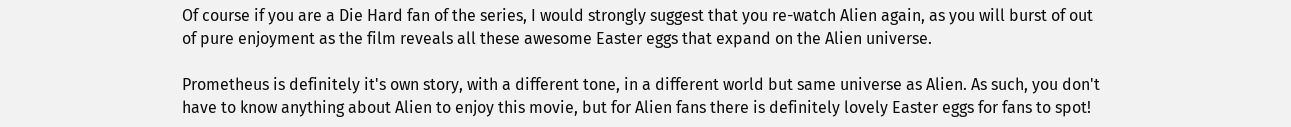Of course if you are a Die Hard fan of the series, I would strongly suggest that you re-watch Alien again, as you will burst of out of pure enjoyment as the film reveals all these awesome Easter eggs that expand on the Alien universe.

Prometheus is definitely it's own story, with a different tone, in a different world but same universe as Alien. As such, you don't have to know anything about Alien to enjoy this movie, but for Alien fans there is definitely lovely Easter eggs for fans to spot!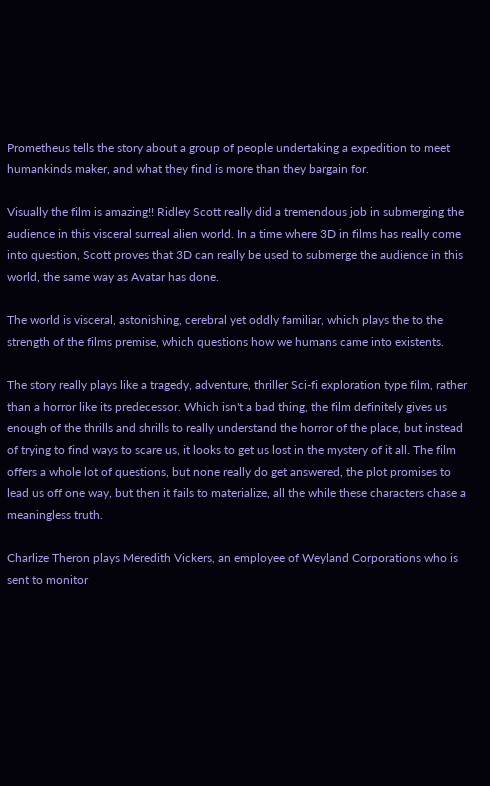Prometheus tells the story about a group of people undertaking a expedition to meet humankinds maker, and what they find is more than they bargain for.

Visually the film is amazing!! Ridley Scott really did a tremendous job in submerging the audience in this visceral surreal alien world. In a time where 3D in films has really come into question, Scott proves that 3D can really be used to submerge the audience in this world, the same way as Avatar has done.

The world is visceral, astonishing, cerebral yet oddly familiar, which plays the to the strength of the films premise, which questions how we humans came into existents.

The story really plays like a tragedy, adventure, thriller Sci-fi exploration type film, rather than a horror like its predecessor. Which isn't a bad thing, the film definitely gives us enough of the thrills and shrills to really understand the horror of the place, but instead of trying to find ways to scare us, it looks to get us lost in the mystery of it all. The film offers a whole lot of questions, but none really do get answered, the plot promises to lead us off one way, but then it fails to materialize, all the while these characters chase a meaningless truth.

Charlize Theron plays Meredith Vickers, an employee of Weyland Corporations who is sent to monitor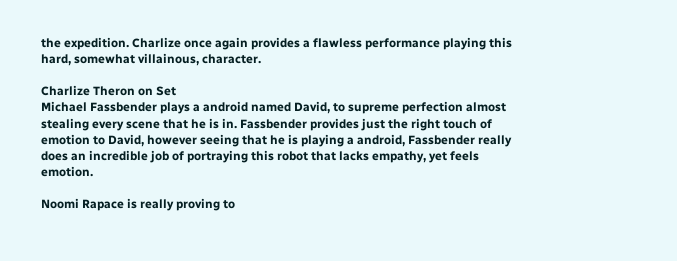the expedition. Charlize once again provides a flawless performance playing this hard, somewhat villainous, character.

Charlize Theron on Set
Michael Fassbender plays a android named David, to supreme perfection almost stealing every scene that he is in. Fassbender provides just the right touch of emotion to David, however seeing that he is playing a android, Fassbender really does an incredible job of portraying this robot that lacks empathy, yet feels emotion.

Noomi Rapace is really proving to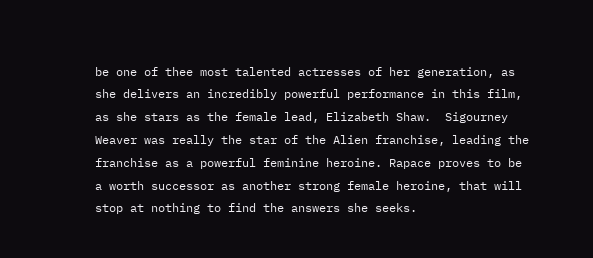be one of thee most talented actresses of her generation, as she delivers an incredibly powerful performance in this film, as she stars as the female lead, Elizabeth Shaw.  Sigourney Weaver was really the star of the Alien franchise, leading the franchise as a powerful feminine heroine. Rapace proves to be a worth successor as another strong female heroine, that will stop at nothing to find the answers she seeks.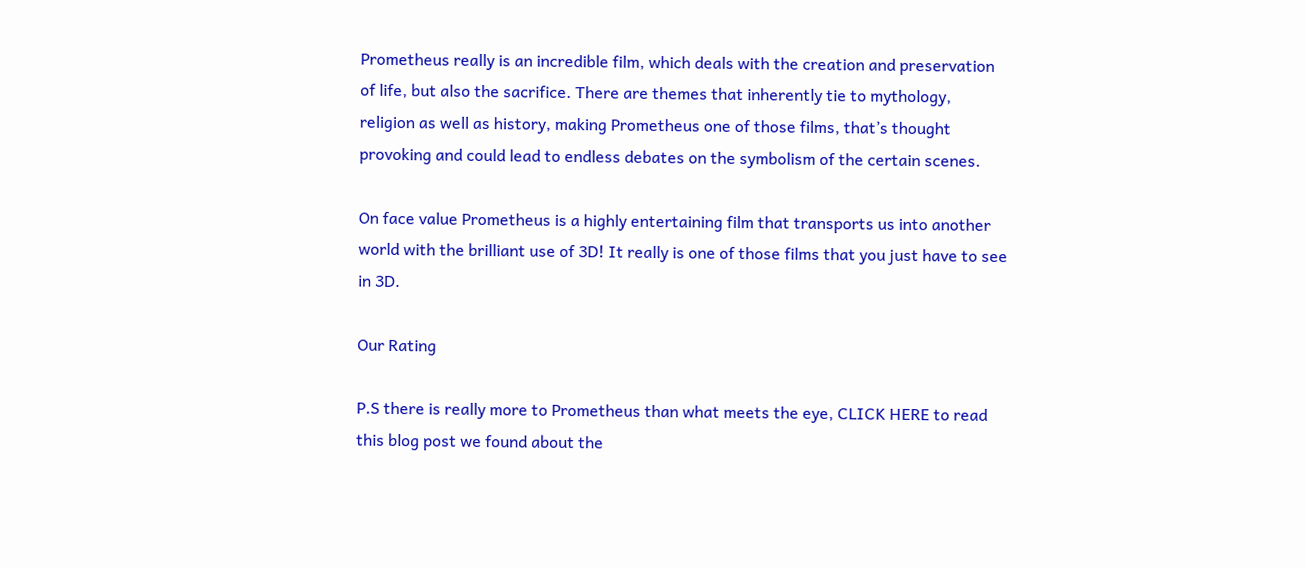Prometheus really is an incredible film, which deals with the creation and preservation of life, but also the sacrifice. There are themes that inherently tie to mythology, religion as well as history, making Prometheus one of those films, that’s thought provoking and could lead to endless debates on the symbolism of the certain scenes.

On face value Prometheus is a highly entertaining film that transports us into another world with the brilliant use of 3D! It really is one of those films that you just have to see in 3D.

Our Rating

P.S there is really more to Prometheus than what meets the eye, CLICK HERE to read this blog post we found about the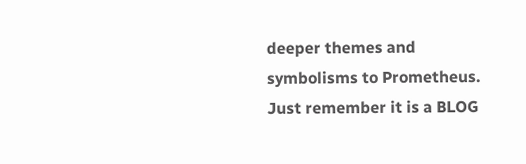deeper themes and symbolisms to Prometheus. Just remember it is a BLOG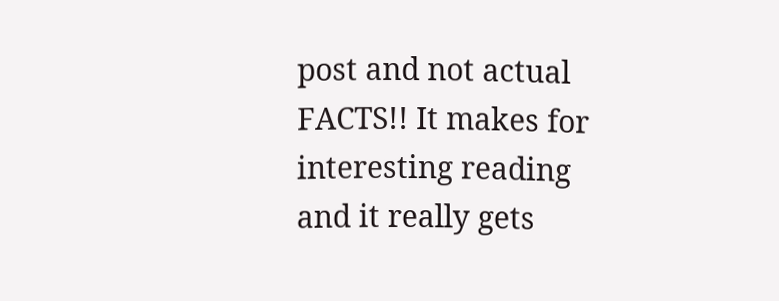post and not actual FACTS!! It makes for interesting reading and it really gets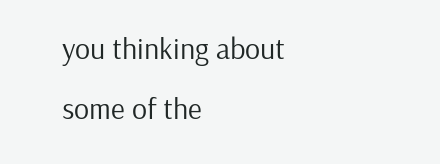you thinking about some of the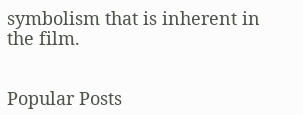symbolism that is inherent in the film.


Popular Posts